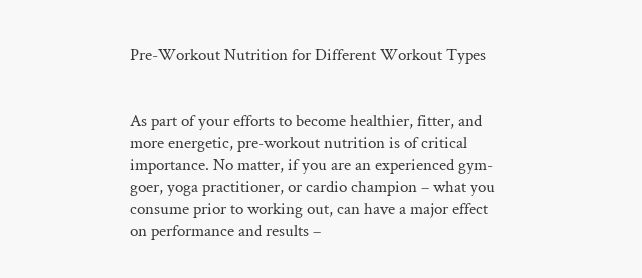Pre-Workout Nutrition for Different Workout Types


As part of your efforts to become healthier, fitter, and more energetic, pre-workout nutrition is of critical importance. No matter, if you are an experienced gym-goer, yoga practitioner, or cardio champion – what you consume prior to working out, can have a major effect on performance and results –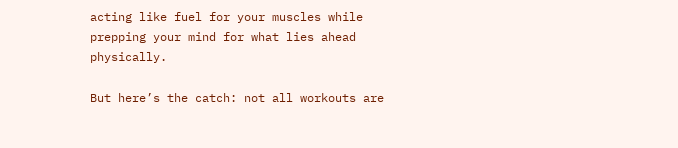acting like fuel for your muscles while prepping your mind for what lies ahead physically.

But here’s the catch: not all workouts are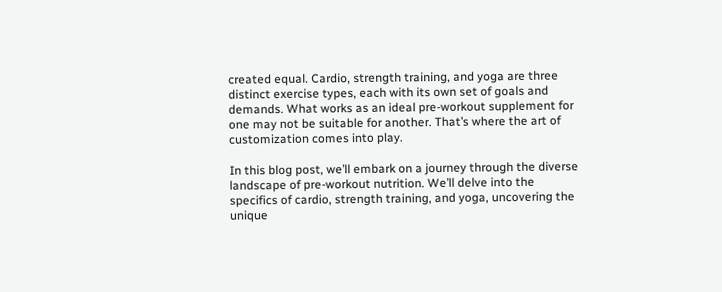created equal. Cardio, strength training, and yoga are three distinct exercise types, each with its own set of goals and demands. What works as an ideal pre-workout supplement for one may not be suitable for another. That’s where the art of customization comes into play.

In this blog post, we’ll embark on a journey through the diverse landscape of pre-workout nutrition. We’ll delve into the specifics of cardio, strength training, and yoga, uncovering the unique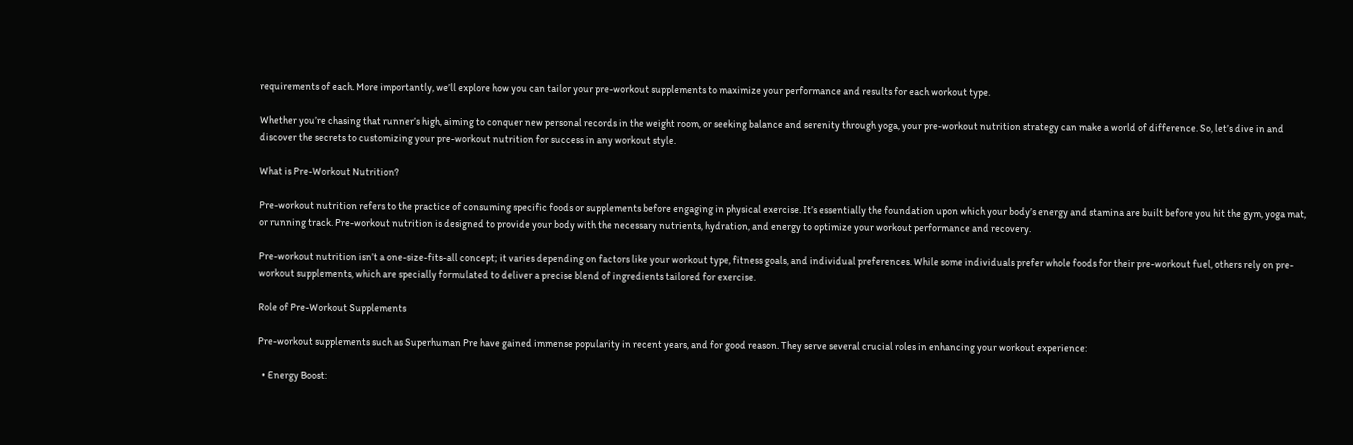requirements of each. More importantly, we’ll explore how you can tailor your pre-workout supplements to maximize your performance and results for each workout type.

Whether you’re chasing that runner’s high, aiming to conquer new personal records in the weight room, or seeking balance and serenity through yoga, your pre-workout nutrition strategy can make a world of difference. So, let’s dive in and discover the secrets to customizing your pre-workout nutrition for success in any workout style.

What is Pre-Workout Nutrition?

Pre-workout nutrition refers to the practice of consuming specific foods or supplements before engaging in physical exercise. It’s essentially the foundation upon which your body’s energy and stamina are built before you hit the gym, yoga mat, or running track. Pre-workout nutrition is designed to provide your body with the necessary nutrients, hydration, and energy to optimize your workout performance and recovery.

Pre-workout nutrition isn’t a one-size-fits-all concept; it varies depending on factors like your workout type, fitness goals, and individual preferences. While some individuals prefer whole foods for their pre-workout fuel, others rely on pre-workout supplements, which are specially formulated to deliver a precise blend of ingredients tailored for exercise.

Role of Pre-Workout Supplements

Pre-workout supplements such as Superhuman Pre have gained immense popularity in recent years, and for good reason. They serve several crucial roles in enhancing your workout experience:

  • Energy Boost: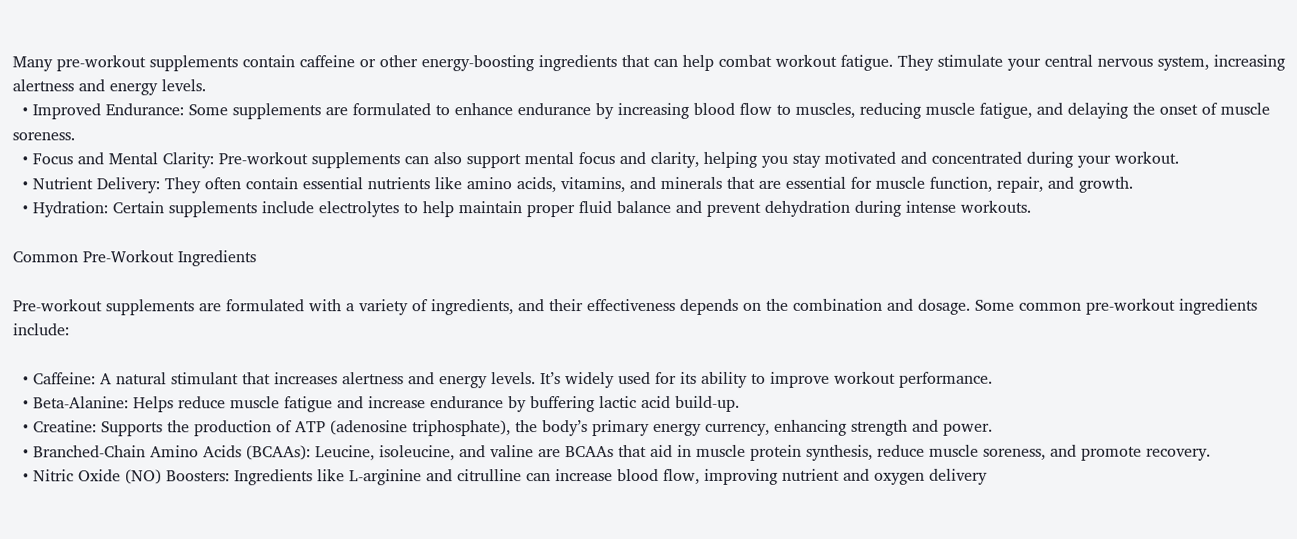Many pre-workout supplements contain caffeine or other energy-boosting ingredients that can help combat workout fatigue. They stimulate your central nervous system, increasing alertness and energy levels.
  • Improved Endurance: Some supplements are formulated to enhance endurance by increasing blood flow to muscles, reducing muscle fatigue, and delaying the onset of muscle soreness.
  • Focus and Mental Clarity: Pre-workout supplements can also support mental focus and clarity, helping you stay motivated and concentrated during your workout.
  • Nutrient Delivery: They often contain essential nutrients like amino acids, vitamins, and minerals that are essential for muscle function, repair, and growth.
  • Hydration: Certain supplements include electrolytes to help maintain proper fluid balance and prevent dehydration during intense workouts.

Common Pre-Workout Ingredients

Pre-workout supplements are formulated with a variety of ingredients, and their effectiveness depends on the combination and dosage. Some common pre-workout ingredients include:

  • Caffeine: A natural stimulant that increases alertness and energy levels. It’s widely used for its ability to improve workout performance.
  • Beta-Alanine: Helps reduce muscle fatigue and increase endurance by buffering lactic acid build-up.
  • Creatine: Supports the production of ATP (adenosine triphosphate), the body’s primary energy currency, enhancing strength and power.
  • Branched-Chain Amino Acids (BCAAs): Leucine, isoleucine, and valine are BCAAs that aid in muscle protein synthesis, reduce muscle soreness, and promote recovery.
  • Nitric Oxide (NO) Boosters: Ingredients like L-arginine and citrulline can increase blood flow, improving nutrient and oxygen delivery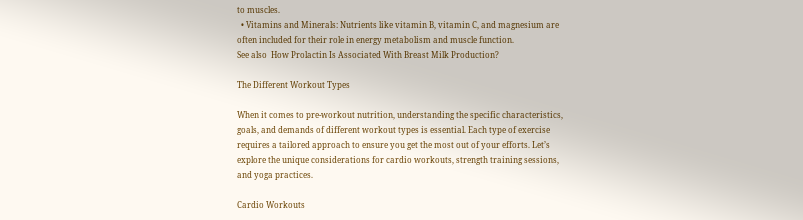to muscles.
  • Vitamins and Minerals: Nutrients like vitamin B, vitamin C, and magnesium are often included for their role in energy metabolism and muscle function.
See also  How Prolactin Is Associated With Breast Milk Production?

The Different Workout Types

When it comes to pre-workout nutrition, understanding the specific characteristics, goals, and demands of different workout types is essential. Each type of exercise requires a tailored approach to ensure you get the most out of your efforts. Let’s explore the unique considerations for cardio workouts, strength training sessions, and yoga practices.

Cardio Workouts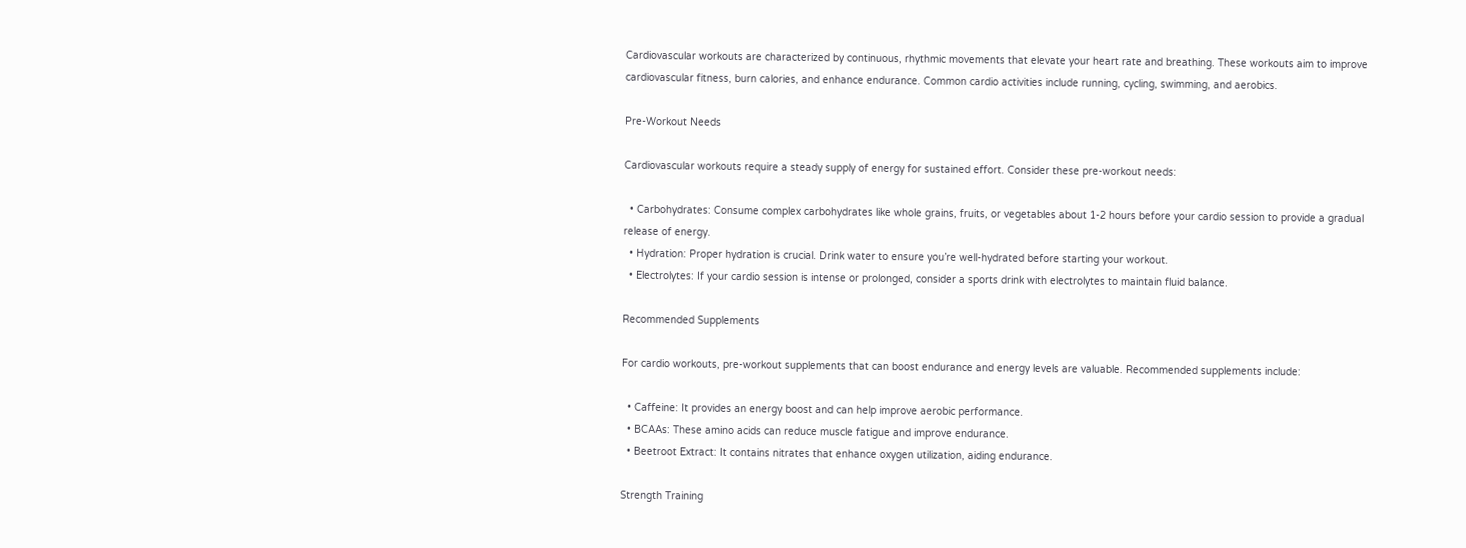Cardiovascular workouts are characterized by continuous, rhythmic movements that elevate your heart rate and breathing. These workouts aim to improve cardiovascular fitness, burn calories, and enhance endurance. Common cardio activities include running, cycling, swimming, and aerobics.

Pre-Workout Needs

Cardiovascular workouts require a steady supply of energy for sustained effort. Consider these pre-workout needs:

  • Carbohydrates: Consume complex carbohydrates like whole grains, fruits, or vegetables about 1-2 hours before your cardio session to provide a gradual release of energy.
  • Hydration: Proper hydration is crucial. Drink water to ensure you’re well-hydrated before starting your workout.
  • Electrolytes: If your cardio session is intense or prolonged, consider a sports drink with electrolytes to maintain fluid balance.

Recommended Supplements

For cardio workouts, pre-workout supplements that can boost endurance and energy levels are valuable. Recommended supplements include:

  • Caffeine: It provides an energy boost and can help improve aerobic performance.
  • BCAAs: These amino acids can reduce muscle fatigue and improve endurance.
  • Beetroot Extract: It contains nitrates that enhance oxygen utilization, aiding endurance.

Strength Training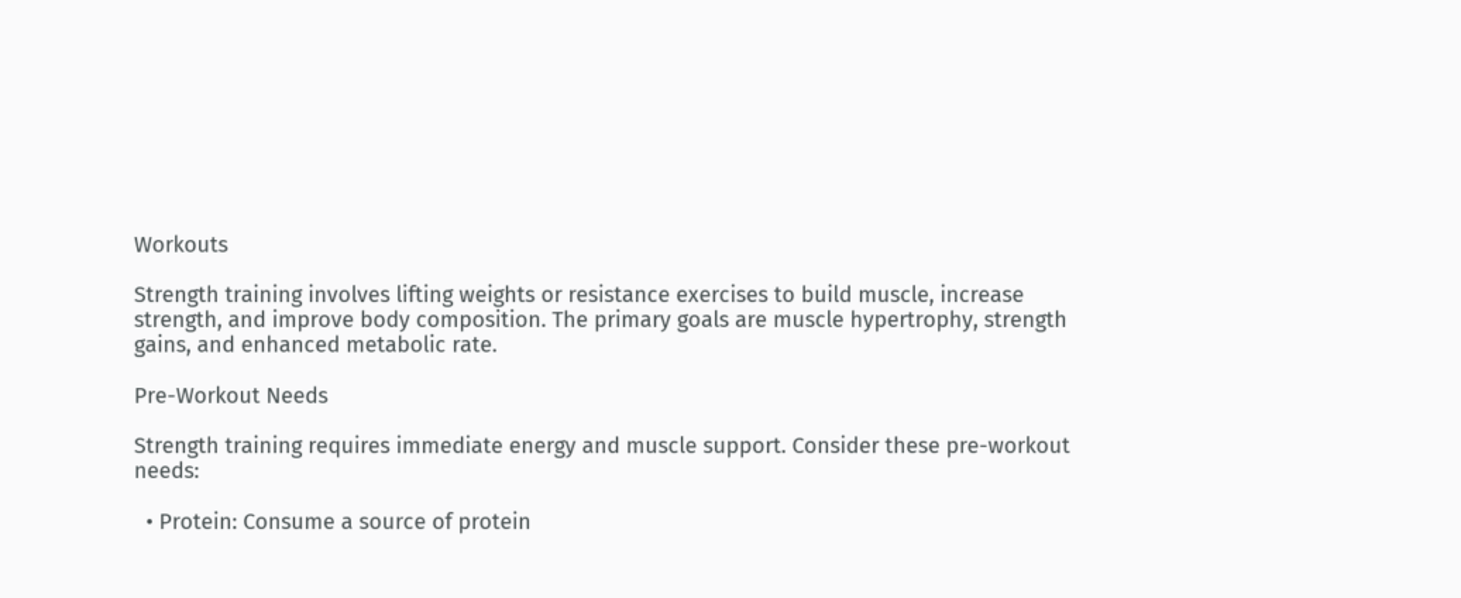Workouts

Strength training involves lifting weights or resistance exercises to build muscle, increase strength, and improve body composition. The primary goals are muscle hypertrophy, strength gains, and enhanced metabolic rate.

Pre-Workout Needs

Strength training requires immediate energy and muscle support. Consider these pre-workout needs:

  • Protein: Consume a source of protein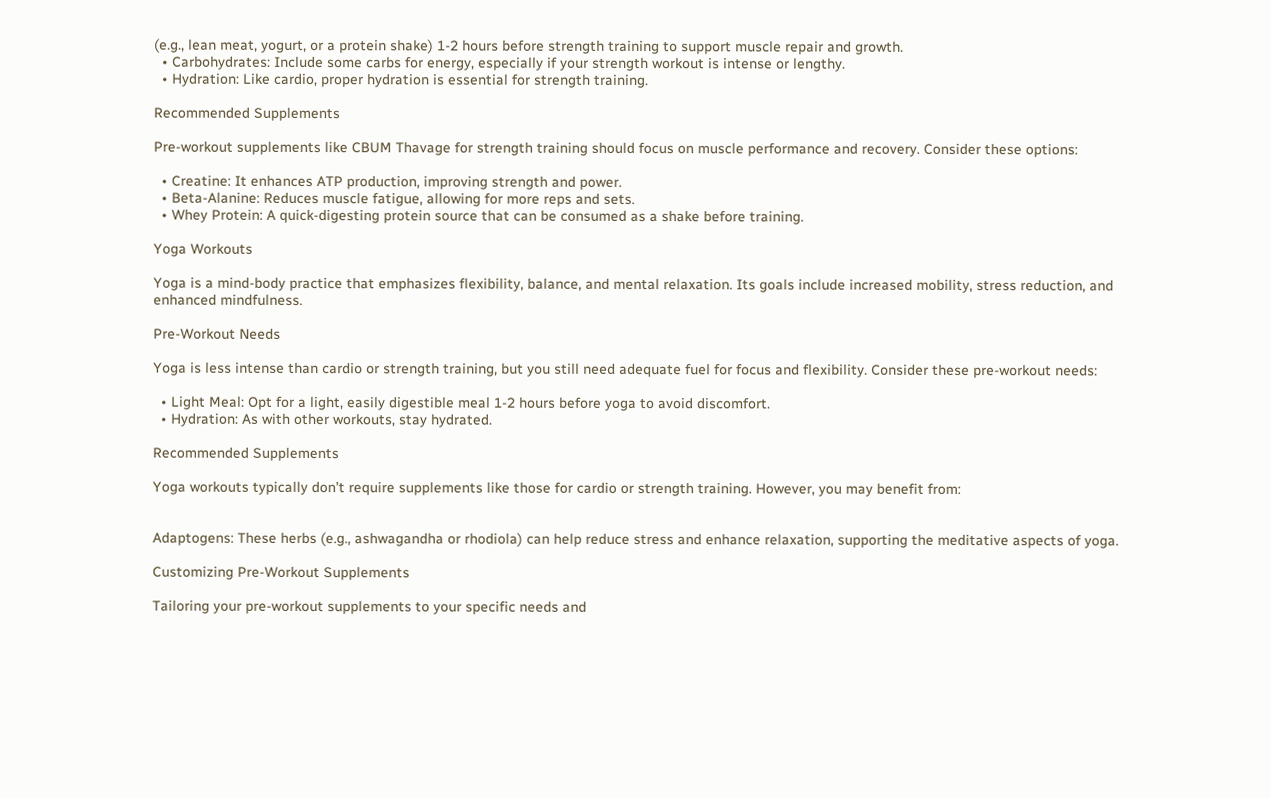(e.g., lean meat, yogurt, or a protein shake) 1-2 hours before strength training to support muscle repair and growth.
  • Carbohydrates: Include some carbs for energy, especially if your strength workout is intense or lengthy.
  • Hydration: Like cardio, proper hydration is essential for strength training.

Recommended Supplements

Pre-workout supplements like CBUM Thavage for strength training should focus on muscle performance and recovery. Consider these options:

  • Creatine: It enhances ATP production, improving strength and power.
  • Beta-Alanine: Reduces muscle fatigue, allowing for more reps and sets.
  • Whey Protein: A quick-digesting protein source that can be consumed as a shake before training.

Yoga Workouts

Yoga is a mind-body practice that emphasizes flexibility, balance, and mental relaxation. Its goals include increased mobility, stress reduction, and enhanced mindfulness.

Pre-Workout Needs

Yoga is less intense than cardio or strength training, but you still need adequate fuel for focus and flexibility. Consider these pre-workout needs:

  • Light Meal: Opt for a light, easily digestible meal 1-2 hours before yoga to avoid discomfort.
  • Hydration: As with other workouts, stay hydrated.

Recommended Supplements

Yoga workouts typically don’t require supplements like those for cardio or strength training. However, you may benefit from:


Adaptogens: These herbs (e.g., ashwagandha or rhodiola) can help reduce stress and enhance relaxation, supporting the meditative aspects of yoga.

Customizing Pre-Workout Supplements

Tailoring your pre-workout supplements to your specific needs and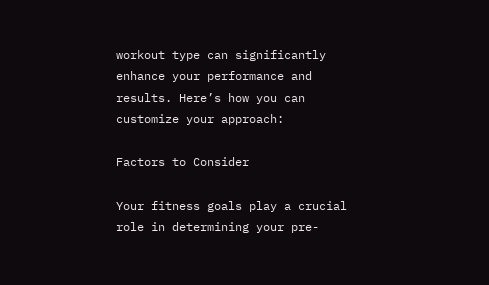workout type can significantly enhance your performance and results. Here’s how you can customize your approach:

Factors to Consider

Your fitness goals play a crucial role in determining your pre-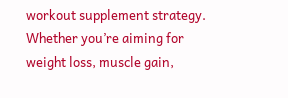workout supplement strategy. Whether you’re aiming for weight loss, muscle gain,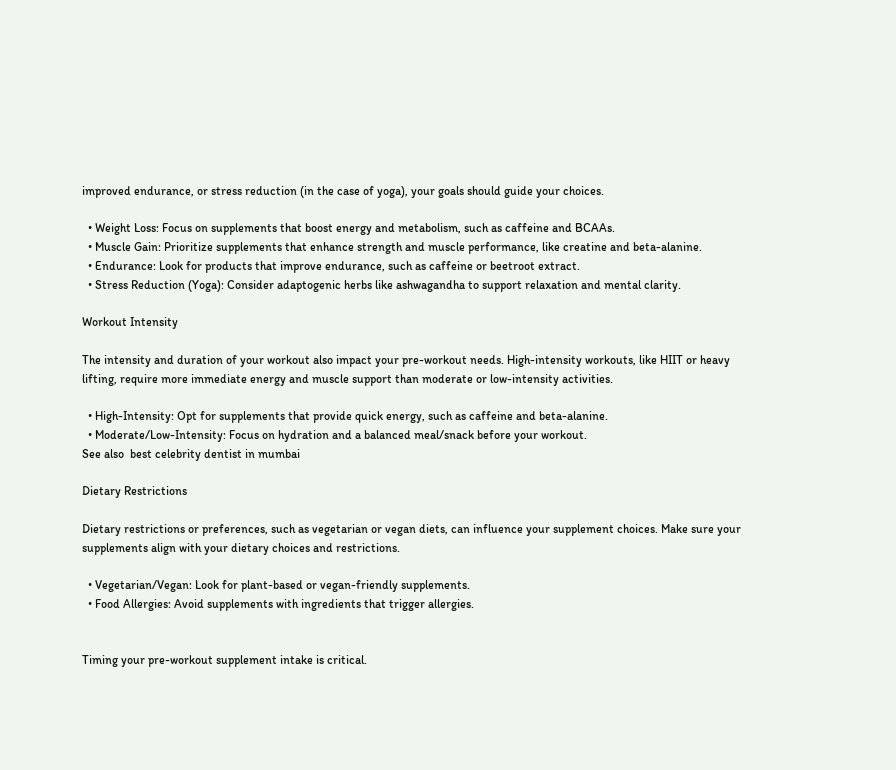improved endurance, or stress reduction (in the case of yoga), your goals should guide your choices.

  • Weight Loss: Focus on supplements that boost energy and metabolism, such as caffeine and BCAAs.
  • Muscle Gain: Prioritize supplements that enhance strength and muscle performance, like creatine and beta-alanine.
  • Endurance: Look for products that improve endurance, such as caffeine or beetroot extract.
  • Stress Reduction (Yoga): Consider adaptogenic herbs like ashwagandha to support relaxation and mental clarity.

Workout Intensity

The intensity and duration of your workout also impact your pre-workout needs. High-intensity workouts, like HIIT or heavy lifting, require more immediate energy and muscle support than moderate or low-intensity activities.

  • High-Intensity: Opt for supplements that provide quick energy, such as caffeine and beta-alanine.
  • Moderate/Low-Intensity: Focus on hydration and a balanced meal/snack before your workout.
See also  best celebrity dentist in mumbai

Dietary Restrictions

Dietary restrictions or preferences, such as vegetarian or vegan diets, can influence your supplement choices. Make sure your supplements align with your dietary choices and restrictions.

  • Vegetarian/Vegan: Look for plant-based or vegan-friendly supplements.
  • Food Allergies: Avoid supplements with ingredients that trigger allergies.


Timing your pre-workout supplement intake is critical.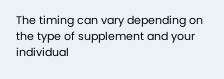The timing can vary depending on the type of supplement and your individual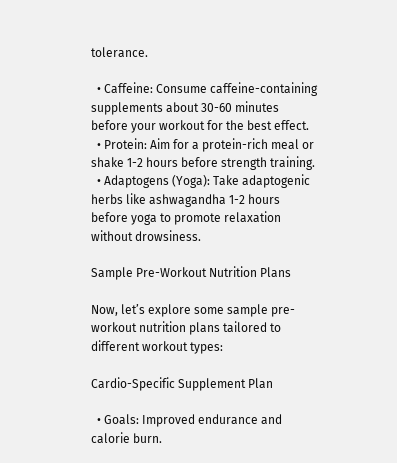tolerance.

  • Caffeine: Consume caffeine-containing supplements about 30-60 minutes before your workout for the best effect.
  • Protein: Aim for a protein-rich meal or shake 1-2 hours before strength training.
  • Adaptogens (Yoga): Take adaptogenic herbs like ashwagandha 1-2 hours before yoga to promote relaxation without drowsiness.

Sample Pre-Workout Nutrition Plans

Now, let’s explore some sample pre-workout nutrition plans tailored to different workout types:

Cardio-Specific Supplement Plan

  • Goals: Improved endurance and calorie burn.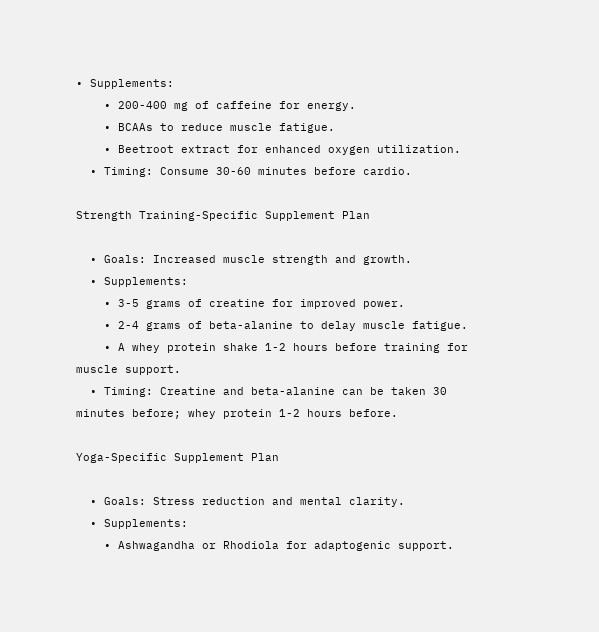• Supplements:
    • 200-400 mg of caffeine for energy.
    • BCAAs to reduce muscle fatigue.
    • Beetroot extract for enhanced oxygen utilization.
  • Timing: Consume 30-60 minutes before cardio.

Strength Training-Specific Supplement Plan

  • Goals: Increased muscle strength and growth.
  • Supplements:
    • 3-5 grams of creatine for improved power.
    • 2-4 grams of beta-alanine to delay muscle fatigue.
    • A whey protein shake 1-2 hours before training for muscle support.
  • Timing: Creatine and beta-alanine can be taken 30 minutes before; whey protein 1-2 hours before.

Yoga-Specific Supplement Plan

  • Goals: Stress reduction and mental clarity.
  • Supplements:
    • Ashwagandha or Rhodiola for adaptogenic support.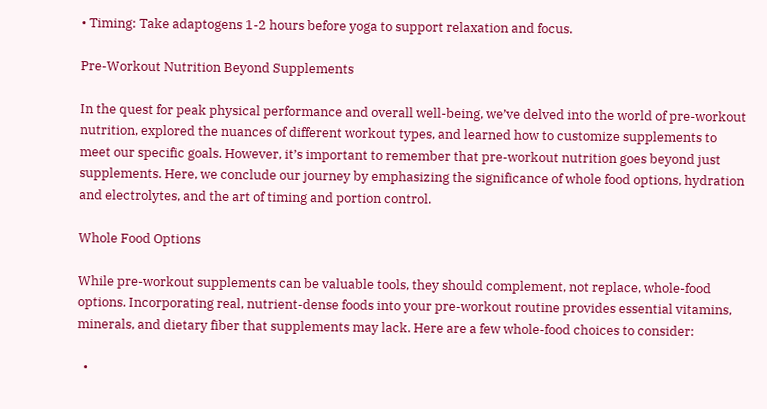• Timing: Take adaptogens 1-2 hours before yoga to support relaxation and focus.

Pre-Workout Nutrition Beyond Supplements

In the quest for peak physical performance and overall well-being, we’ve delved into the world of pre-workout nutrition, explored the nuances of different workout types, and learned how to customize supplements to meet our specific goals. However, it’s important to remember that pre-workout nutrition goes beyond just supplements. Here, we conclude our journey by emphasizing the significance of whole food options, hydration and electrolytes, and the art of timing and portion control.

Whole Food Options

While pre-workout supplements can be valuable tools, they should complement, not replace, whole-food options. Incorporating real, nutrient-dense foods into your pre-workout routine provides essential vitamins, minerals, and dietary fiber that supplements may lack. Here are a few whole-food choices to consider:

  •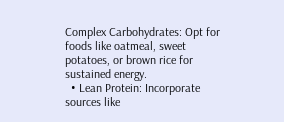Complex Carbohydrates: Opt for foods like oatmeal, sweet potatoes, or brown rice for sustained energy.
  • Lean Protein: Incorporate sources like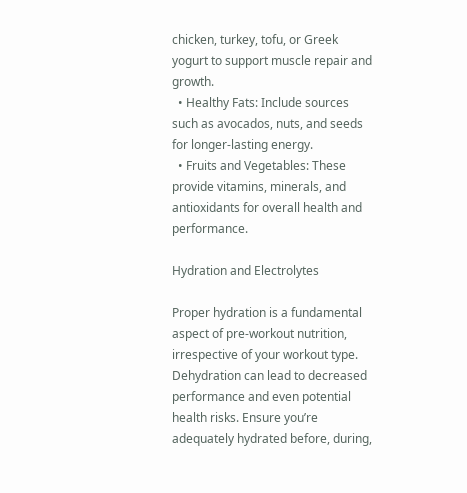chicken, turkey, tofu, or Greek yogurt to support muscle repair and growth.
  • Healthy Fats: Include sources such as avocados, nuts, and seeds for longer-lasting energy.
  • Fruits and Vegetables: These provide vitamins, minerals, and antioxidants for overall health and performance.

Hydration and Electrolytes

Proper hydration is a fundamental aspect of pre-workout nutrition, irrespective of your workout type. Dehydration can lead to decreased performance and even potential health risks. Ensure you’re adequately hydrated before, during,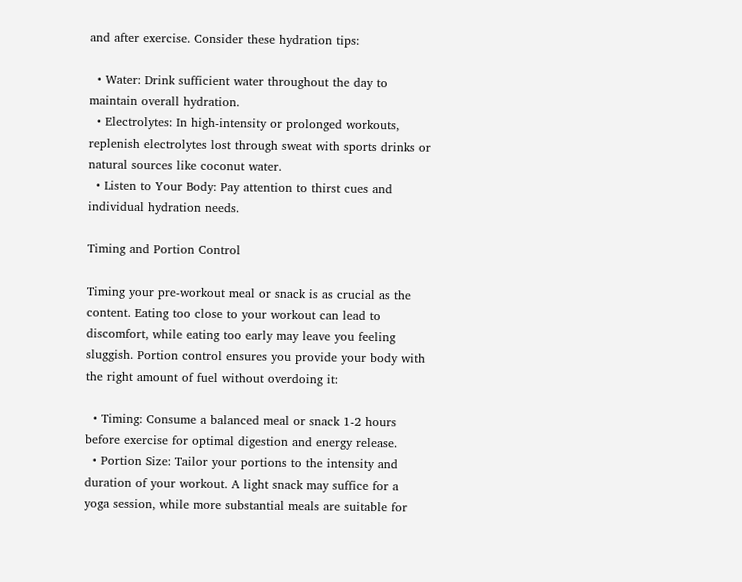and after exercise. Consider these hydration tips:

  • Water: Drink sufficient water throughout the day to maintain overall hydration.
  • Electrolytes: In high-intensity or prolonged workouts, replenish electrolytes lost through sweat with sports drinks or natural sources like coconut water.
  • Listen to Your Body: Pay attention to thirst cues and individual hydration needs.

Timing and Portion Control

Timing your pre-workout meal or snack is as crucial as the content. Eating too close to your workout can lead to discomfort, while eating too early may leave you feeling sluggish. Portion control ensures you provide your body with the right amount of fuel without overdoing it:

  • Timing: Consume a balanced meal or snack 1-2 hours before exercise for optimal digestion and energy release.
  • Portion Size: Tailor your portions to the intensity and duration of your workout. A light snack may suffice for a yoga session, while more substantial meals are suitable for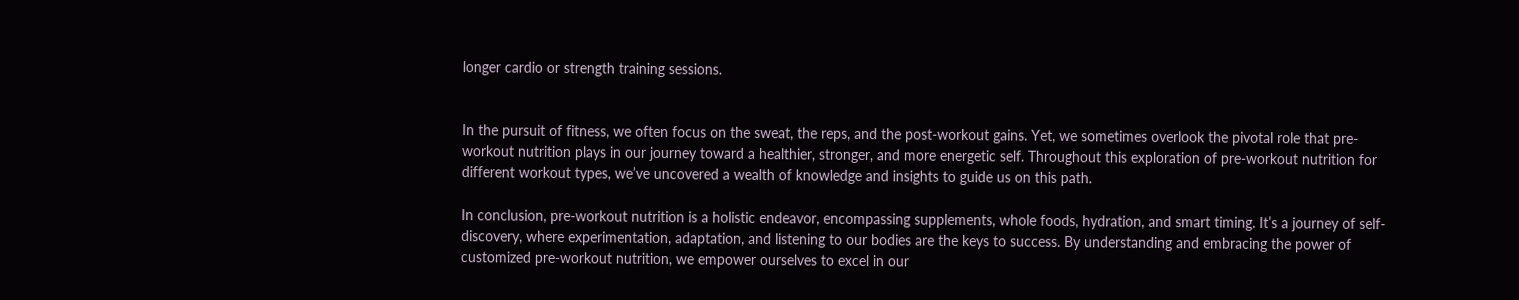longer cardio or strength training sessions.


In the pursuit of fitness, we often focus on the sweat, the reps, and the post-workout gains. Yet, we sometimes overlook the pivotal role that pre-workout nutrition plays in our journey toward a healthier, stronger, and more energetic self. Throughout this exploration of pre-workout nutrition for different workout types, we’ve uncovered a wealth of knowledge and insights to guide us on this path.

In conclusion, pre-workout nutrition is a holistic endeavor, encompassing supplements, whole foods, hydration, and smart timing. It’s a journey of self-discovery, where experimentation, adaptation, and listening to our bodies are the keys to success. By understanding and embracing the power of customized pre-workout nutrition, we empower ourselves to excel in our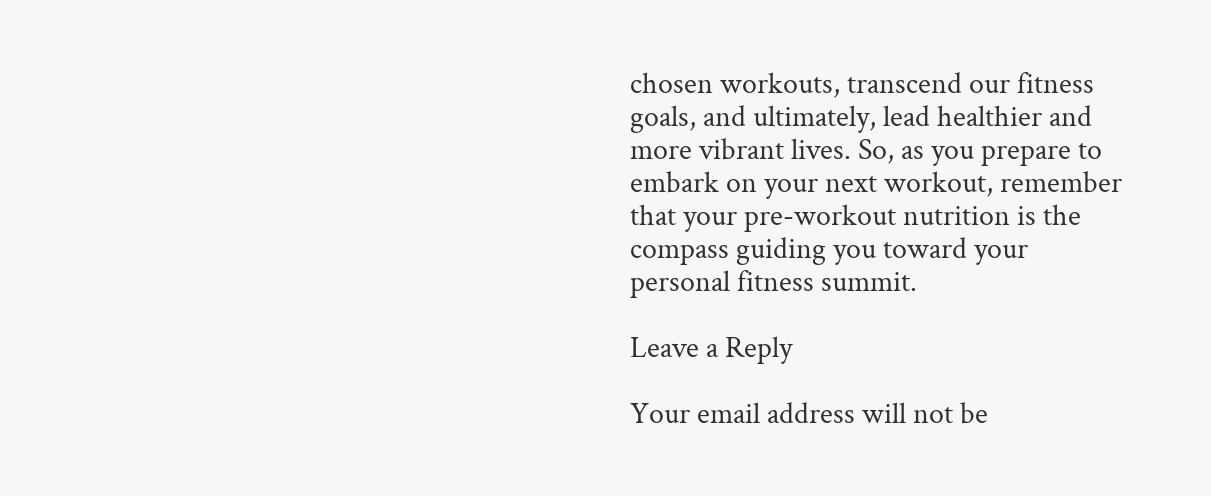chosen workouts, transcend our fitness goals, and ultimately, lead healthier and more vibrant lives. So, as you prepare to embark on your next workout, remember that your pre-workout nutrition is the compass guiding you toward your personal fitness summit.

Leave a Reply

Your email address will not be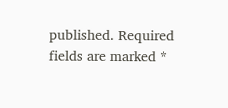published. Required fields are marked *